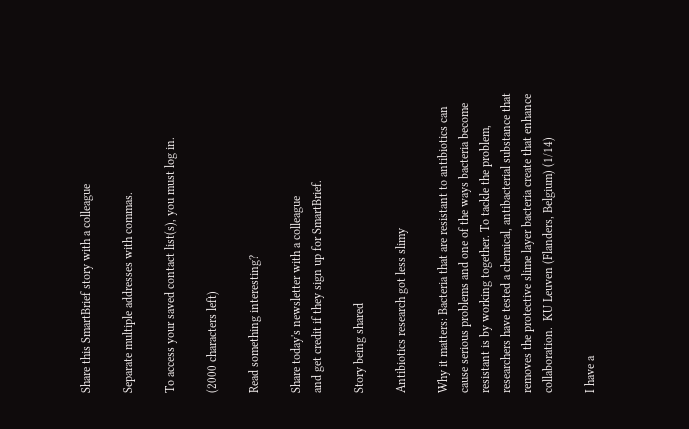Share this SmartBrief story with a colleague

Separate multiple addresses with commas.

To access your saved contact list(s), you must log in.

(2000 characters left)

Read something interesting?

Share today's newsletter with a colleague
and get credit if they sign up for SmartBrief.

Story being shared

Antibiotics research got less slimy

Why it matters: Bacteria that are resistant to antibiotics can cause serious problems and one of the ways bacteria become resistant is by working together. To tackle the problem, researchers have tested a chemical, antibacterial substance that removes the protective slime layer bacteria create that enhance collaboration.  KU Leuven (Flanders, Belgium) (1/14)

I have a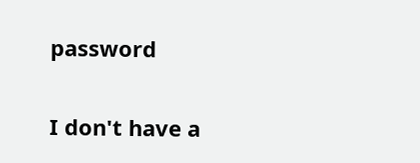password


I don't have a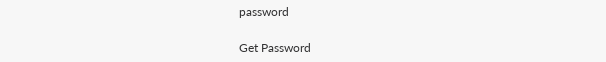password

Get Password